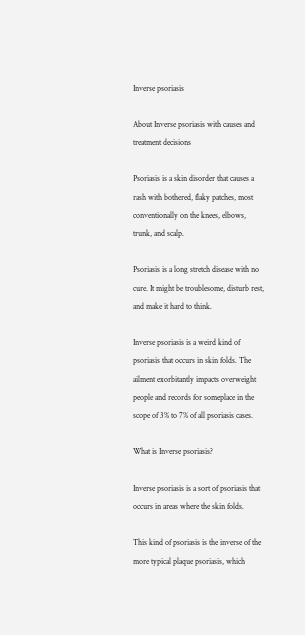Inverse psoriasis

About Inverse psoriasis with causes and treatment decisions

Psoriasis is a skin disorder that causes a rash with bothered, flaky patches, most conventionally on the knees, elbows, trunk, and scalp.

Psoriasis is a long stretch disease with no cure. It might be troublesome, disturb rest, and make it hard to think.

Inverse psoriasis is a weird kind of psoriasis that occurs in skin folds. The ailment exorbitantly impacts overweight people and records for someplace in the scope of 3% to 7% of all psoriasis cases.

What is Inverse psoriasis?

Inverse psoriasis is a sort of psoriasis that occurs in areas where the skin folds.

This kind of psoriasis is the inverse of the more typical plaque psoriasis, which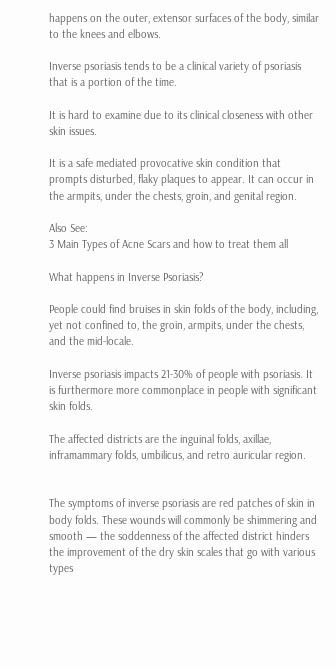happens on the outer, extensor surfaces of the body, similar to the knees and elbows.

Inverse psoriasis tends to be a clinical variety of psoriasis that is a portion of the time.

It is hard to examine due to its clinical closeness with other skin issues.

It is a safe mediated provocative skin condition that prompts disturbed, flaky plaques to appear. It can occur in the armpits, under the chests, groin, and genital region.

Also See:
3 Main Types of Acne Scars and how to treat them all

What happens in Inverse Psoriasis?

People could find bruises in skin folds of the body, including, yet not confined to, the groin, armpits, under the chests, and the mid-locale.

Inverse psoriasis impacts 21-30% of people with psoriasis. It is furthermore more commonplace in people with significant skin folds.

The affected districts are the inguinal folds, axillae, inframammary folds, umbilicus, and retro auricular region.


The symptoms of inverse psoriasis are red patches of skin in body folds. These wounds will commonly be shimmering and smooth — the soddenness of the affected district hinders the improvement of the dry skin scales that go with various types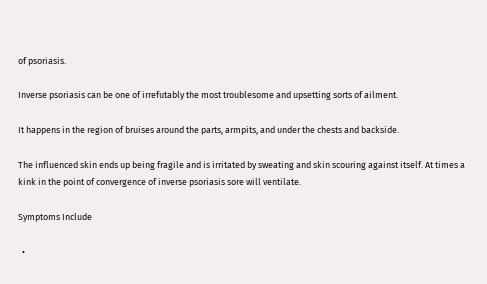of psoriasis.

Inverse psoriasis can be one of irrefutably the most troublesome and upsetting sorts of ailment.

It happens in the region of bruises around the parts, armpits, and under the chests and backside.

The influenced skin ends up being fragile and is irritated by sweating and skin scouring against itself. At times a kink in the point of convergence of inverse psoriasis sore will ventilate.

Symptoms Include

  •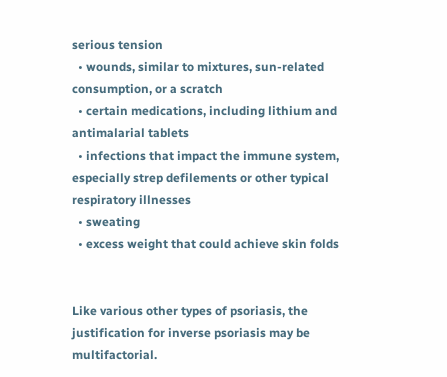serious tension
  • wounds, similar to mixtures, sun-related consumption, or a scratch
  • certain medications, including lithium and antimalarial tablets
  • infections that impact the immune system, especially strep defilements or other typical respiratory illnesses
  • sweating
  • excess weight that could achieve skin folds


Like various other types of psoriasis, the justification for inverse psoriasis may be multifactorial.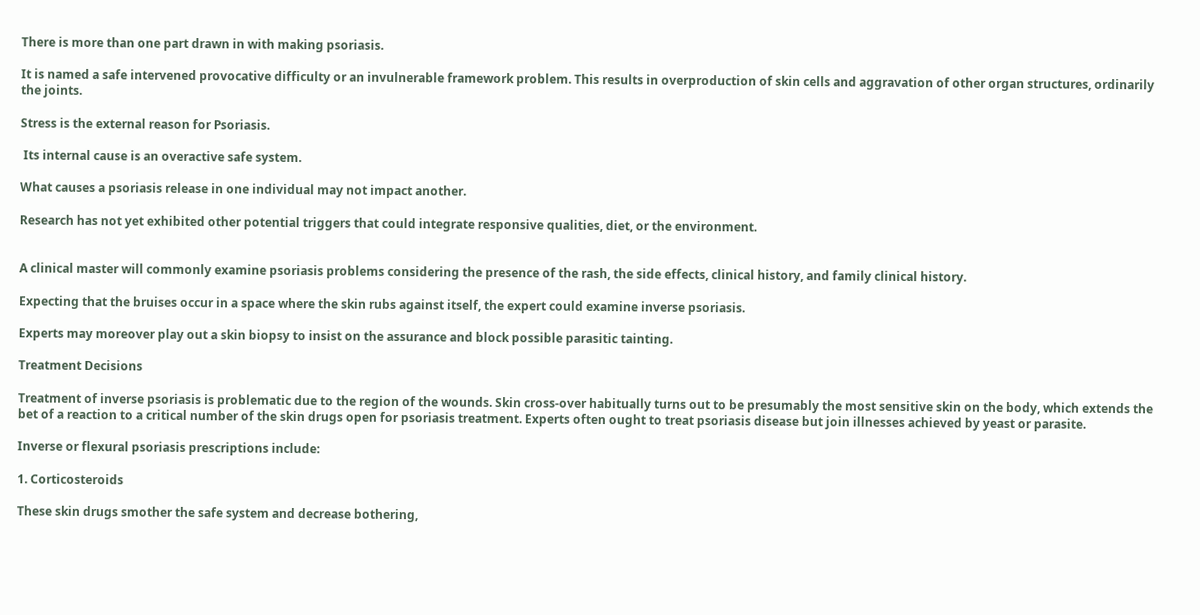There is more than one part drawn in with making psoriasis.

It is named a safe intervened provocative difficulty or an invulnerable framework problem. This results in overproduction of skin cells and aggravation of other organ structures, ordinarily the joints.

Stress is the external reason for Psoriasis.

 Its internal cause is an overactive safe system.

What causes a psoriasis release in one individual may not impact another.

Research has not yet exhibited other potential triggers that could integrate responsive qualities, diet, or the environment.


A clinical master will commonly examine psoriasis problems considering the presence of the rash, the side effects, clinical history, and family clinical history.

Expecting that the bruises occur in a space where the skin rubs against itself, the expert could examine inverse psoriasis.

Experts may moreover play out a skin biopsy to insist on the assurance and block possible parasitic tainting.

Treatment Decisions

Treatment of inverse psoriasis is problematic due to the region of the wounds. Skin cross-over habitually turns out to be presumably the most sensitive skin on the body, which extends the bet of a reaction to a critical number of the skin drugs open for psoriasis treatment. Experts often ought to treat psoriasis disease but join illnesses achieved by yeast or parasite.

Inverse or flexural psoriasis prescriptions include:

1. Corticosteroids

These skin drugs smother the safe system and decrease bothering,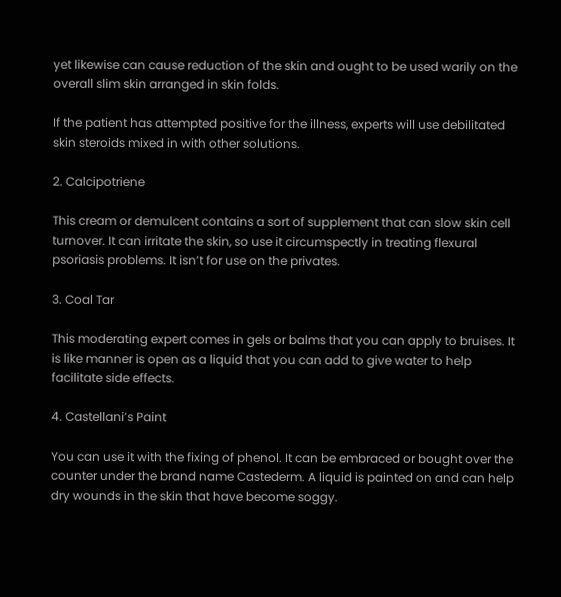yet likewise can cause reduction of the skin and ought to be used warily on the overall slim skin arranged in skin folds.

If the patient has attempted positive for the illness, experts will use debilitated skin steroids mixed in with other solutions.

2. Calcipotriene

This cream or demulcent contains a sort of supplement that can slow skin cell turnover. It can irritate the skin, so use it circumspectly in treating flexural psoriasis problems. It isn’t for use on the privates.

3. Coal Tar

This moderating expert comes in gels or balms that you can apply to bruises. It is like manner is open as a liquid that you can add to give water to help facilitate side effects.

4. Castellani’s Paint

You can use it with the fixing of phenol. It can be embraced or bought over the counter under the brand name Castederm. A liquid is painted on and can help dry wounds in the skin that have become soggy.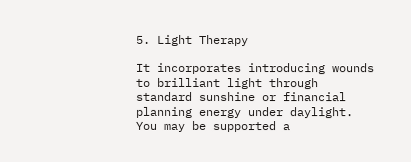5. Light Therapy

It incorporates introducing wounds to brilliant light through standard sunshine or financial planning energy under daylight. You may be supported a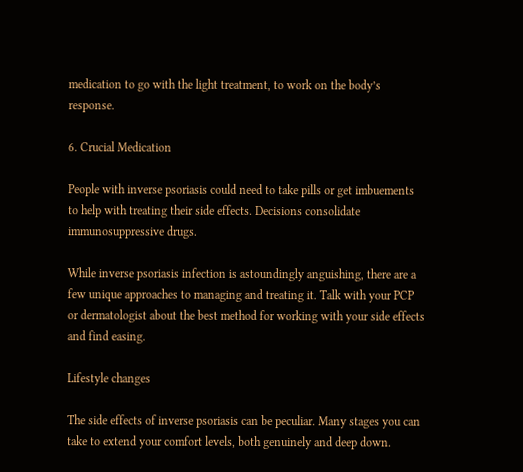medication to go with the light treatment, to work on the body’s response.

6. Crucial Medication

People with inverse psoriasis could need to take pills or get imbuements to help with treating their side effects. Decisions consolidate immunosuppressive drugs.

While inverse psoriasis infection is astoundingly anguishing, there are a few unique approaches to managing and treating it. Talk with your PCP or dermatologist about the best method for working with your side effects and find easing.

Lifestyle changes

The side effects of inverse psoriasis can be peculiar. Many stages you can take to extend your comfort levels, both genuinely and deep down.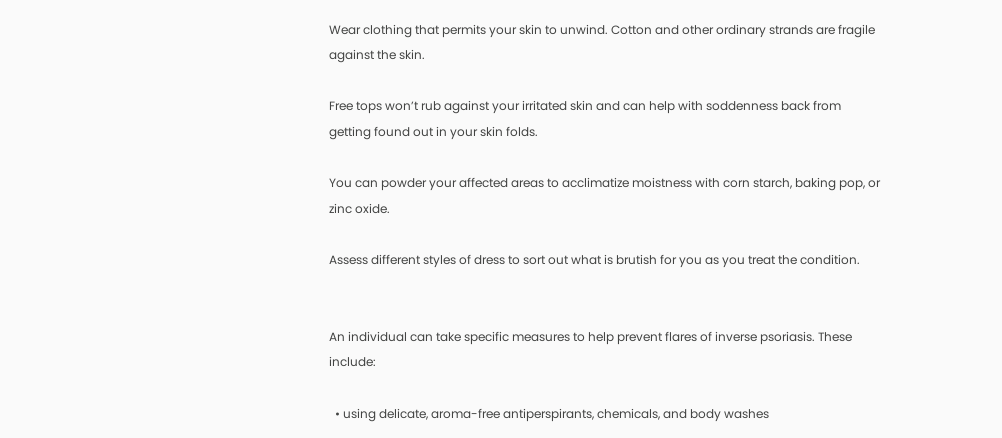Wear clothing that permits your skin to unwind. Cotton and other ordinary strands are fragile against the skin.

Free tops won’t rub against your irritated skin and can help with soddenness back from getting found out in your skin folds.

You can powder your affected areas to acclimatize moistness with corn starch, baking pop, or zinc oxide.

Assess different styles of dress to sort out what is brutish for you as you treat the condition.


An individual can take specific measures to help prevent flares of inverse psoriasis. These include:

  • using delicate, aroma-free antiperspirants, chemicals, and body washes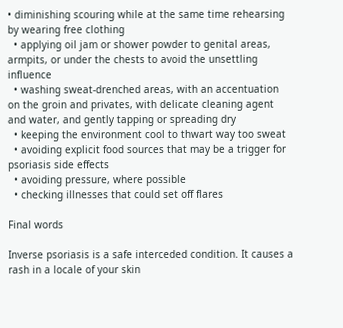• diminishing scouring while at the same time rehearsing by wearing free clothing
  • applying oil jam or shower powder to genital areas, armpits, or under the chests to avoid the unsettling influence
  • washing sweat-drenched areas, with an accentuation on the groin and privates, with delicate cleaning agent and water, and gently tapping or spreading dry
  • keeping the environment cool to thwart way too sweat
  • avoiding explicit food sources that may be a trigger for psoriasis side effects
  • avoiding pressure, where possible
  • checking illnesses that could set off flares

Final words

Inverse psoriasis is a safe interceded condition. It causes a rash in a locale of your skin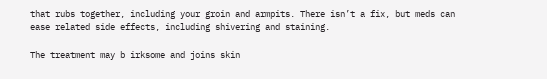that rubs together, including your groin and armpits. There isn’t a fix, but meds can ease related side effects, including shivering and staining.

The treatment may b irksome and joins skin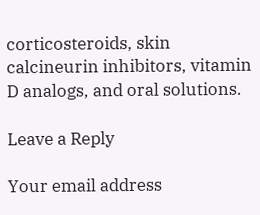corticosteroids, skin calcineurin inhibitors, vitamin D analogs, and oral solutions.

Leave a Reply

Your email address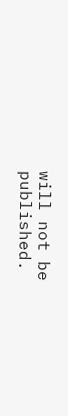will not be published.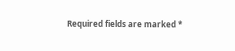Required fields are marked *